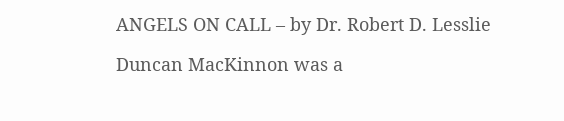ANGELS ON CALL – by Dr. Robert D. Lesslie

Duncan MacKinnon was a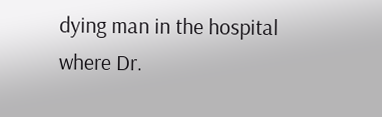dying man in the hospital where Dr.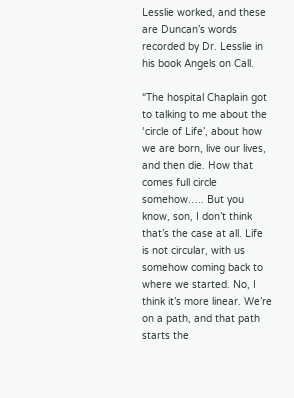Lesslie worked, and these are Duncan’s words recorded by Dr. Lesslie in his book Angels on Call.

“The hospital Chaplain got to talking to me about the ‘circle of Life’, about how we are born, live our lives, and then die. How that comes full circle somehow….. But you know, son, I don’t think that’s the case at all. Life is not circular, with us somehow coming back to where we started. No, I think it’s more linear. We’re on a path, and that path starts the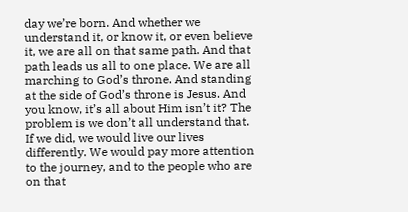day we’re born. And whether we understand it, or know it, or even believe it, we are all on that same path. And that path leads us all to one place. We are all marching to God’s throne. And standing at the side of God’s throne is Jesus. And you know, it’s all about Him isn’t it? The problem is we don’t all understand that. If we did, we would live our lives differently. We would pay more attention to the journey, and to the people who are on that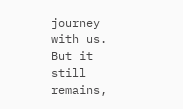journey with us. But it still remains,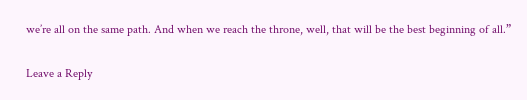we’re all on the same path. And when we reach the throne, well, that will be the best beginning of all.”

Leave a Reply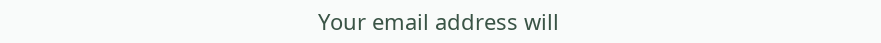Your email address will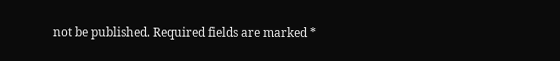not be published. Required fields are marked *